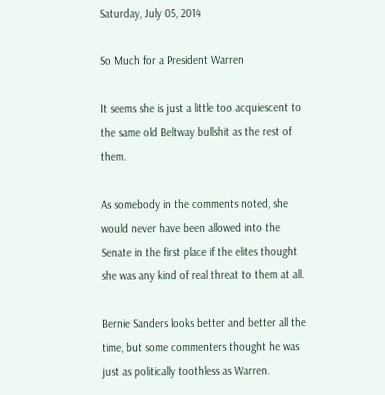Saturday, July 05, 2014

So Much for a President Warren

It seems she is just a little too acquiescent to the same old Beltway bullshit as the rest of them.

As somebody in the comments noted, she would never have been allowed into the Senate in the first place if the elites thought she was any kind of real threat to them at all.

Bernie Sanders looks better and better all the time, but some commenters thought he was just as politically toothless as Warren.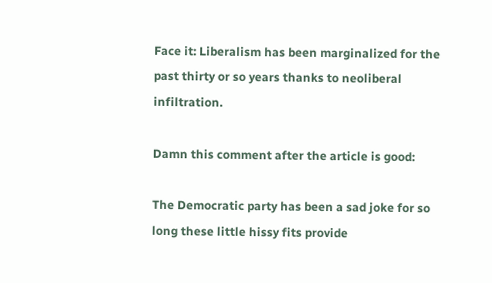Face it: Liberalism has been marginalized for the past thirty or so years thanks to neoliberal infiltration.

Damn this comment after the article is good:

The Democratic party has been a sad joke for so long these little hissy fits provide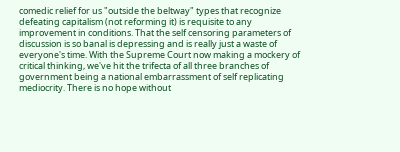comedic relief for us "outside the beltway" types that recognize defeating capitalism (not reforming it) is requisite to any improvement in conditions. That the self censoring parameters of discussion is so banal is depressing and is really just a waste of everyone's time. With the Supreme Court now making a mockery of critical thinking, we've hit the trifecta of all three branches of government being a national embarrassment of self replicating mediocrity. There is no hope without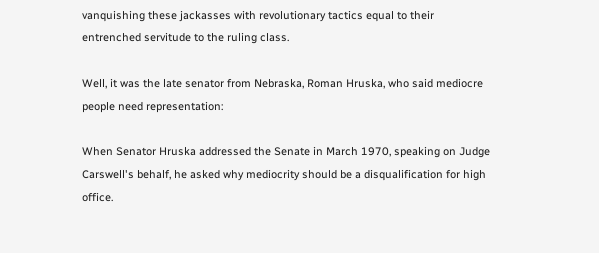vanquishing these jackasses with revolutionary tactics equal to their entrenched servitude to the ruling class.

Well, it was the late senator from Nebraska, Roman Hruska, who said mediocre people need representation:

When Senator Hruska addressed the Senate in March 1970, speaking on Judge Carswell's behalf, he asked why mediocrity should be a disqualification for high office.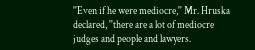''Even if he were mediocre,'' Mr. Hruska declared, ''there are a lot of mediocre judges and people and lawyers.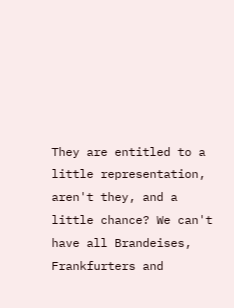They are entitled to a little representation, aren't they, and a little chance? We can't have all Brandeises, Frankfurters and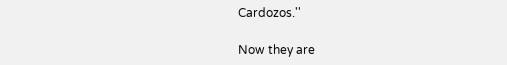Cardozos.''

Now they are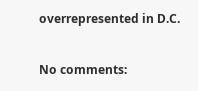overrepresented in D.C.

No comments: